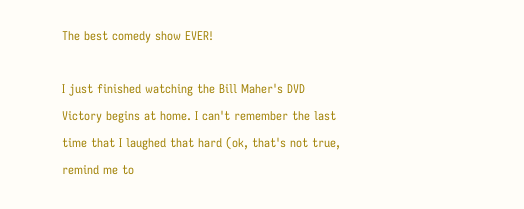The best comedy show EVER!

I just finished watching the Bill Maher's DVD Victory begins at home. I can't remember the last time that I laughed that hard (ok, that's not true, remind me to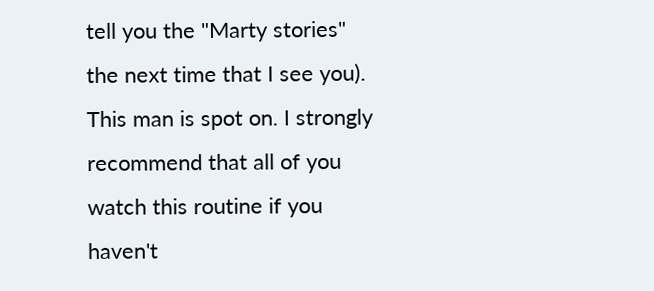tell you the "Marty stories" the next time that I see you). This man is spot on. I strongly recommend that all of you watch this routine if you haven't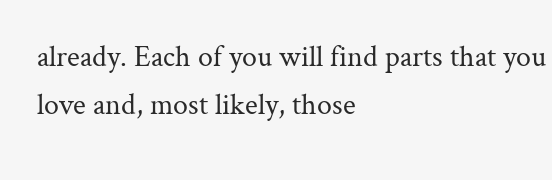already. Each of you will find parts that you love and, most likely, those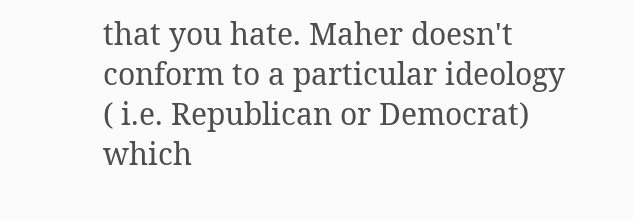that you hate. Maher doesn't conform to a particular ideology ( i.e. Republican or Democrat) which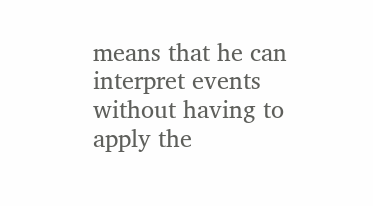means that he can interpret events without having to apply the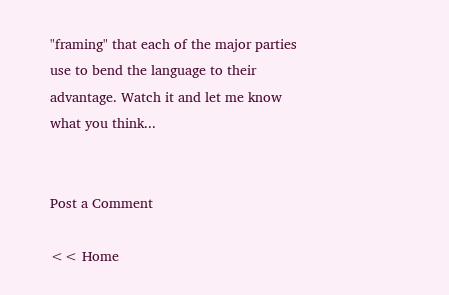"framing" that each of the major parties use to bend the language to their advantage. Watch it and let me know what you think...


Post a Comment

<< Home